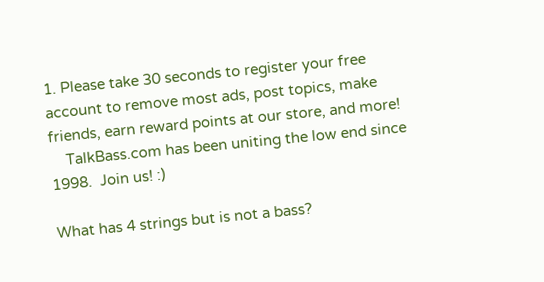1. Please take 30 seconds to register your free account to remove most ads, post topics, make friends, earn reward points at our store, and more!
    TalkBass.com has been uniting the low end since 1998.  Join us! :)

What has 4 strings but is not a bass?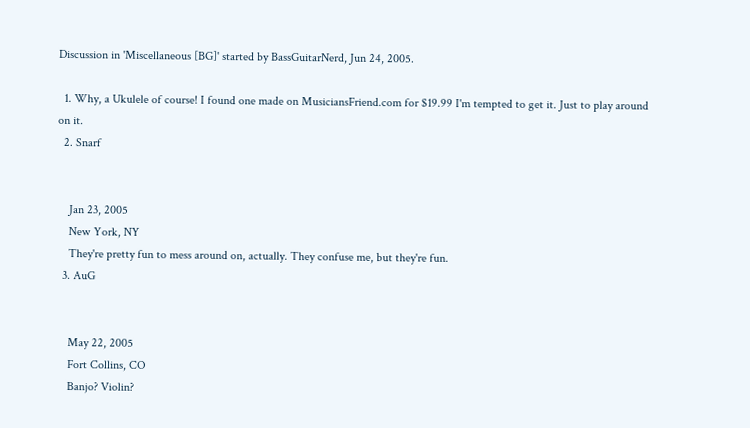Discussion in 'Miscellaneous [BG]' started by BassGuitarNerd, Jun 24, 2005.

  1. Why, a Ukulele of course! I found one made on MusiciansFriend.com for $19.99 I'm tempted to get it. Just to play around on it.
  2. Snarf


    Jan 23, 2005
    New York, NY
    They're pretty fun to mess around on, actually. They confuse me, but they're fun.
  3. AuG


    May 22, 2005
    Fort Collins, CO
    Banjo? Violin?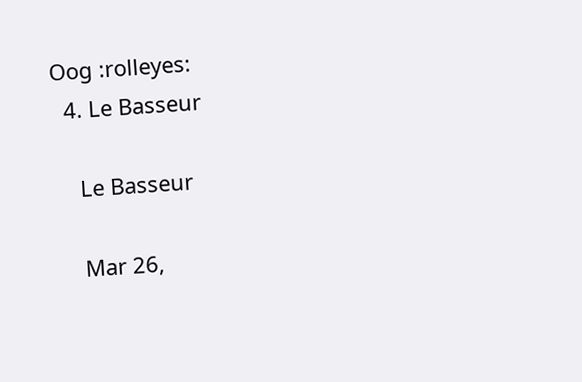Oog :rolleyes:
  4. Le Basseur

    Le Basseur

    Mar 26,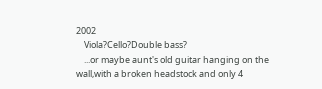2002
    Viola?Cello?Double bass?
    ...or maybe aunt's old guitar hanging on the wall,with a broken headstock and only 4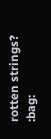rotten strings? :bag: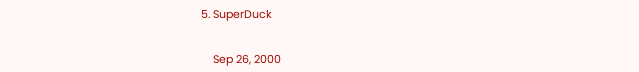5. SuperDuck


    Sep 26, 2000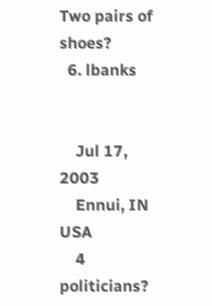Two pairs of shoes?
  6. lbanks


    Jul 17, 2003
    Ennui, IN USA
    4 politicians?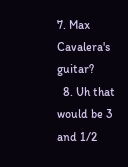7. Max Cavalera's guitar?
  8. Uh that would be 3 and 1/2